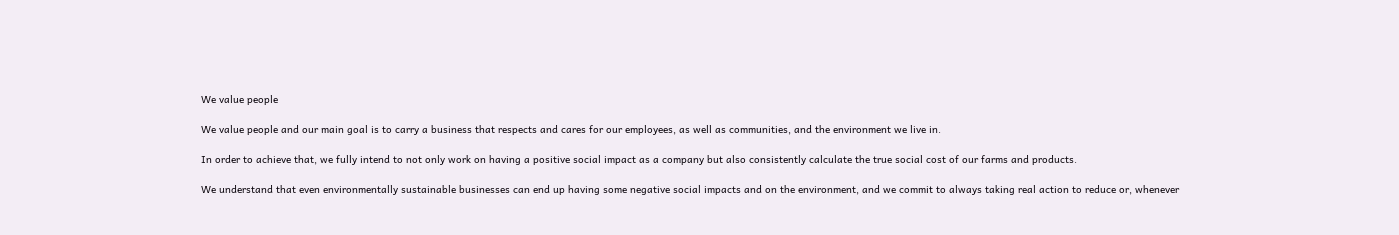We value people

We value people and our main goal is to carry a business that respects and cares for our employees, as well as communities, and the environment we live in.

In order to achieve that, we fully intend to not only work on having a positive social impact as a company but also consistently calculate the true social cost of our farms and products.

We understand that even environmentally sustainable businesses can end up having some negative social impacts and on the environment, and we commit to always taking real action to reduce or, whenever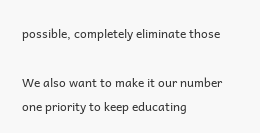possible, completely eliminate those

We also want to make it our number one priority to keep educating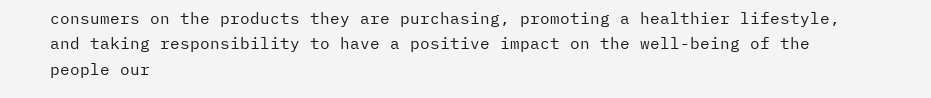consumers on the products they are purchasing, promoting a healthier lifestyle, and taking responsibility to have a positive impact on the well-being of the people our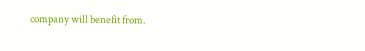company will benefit from.